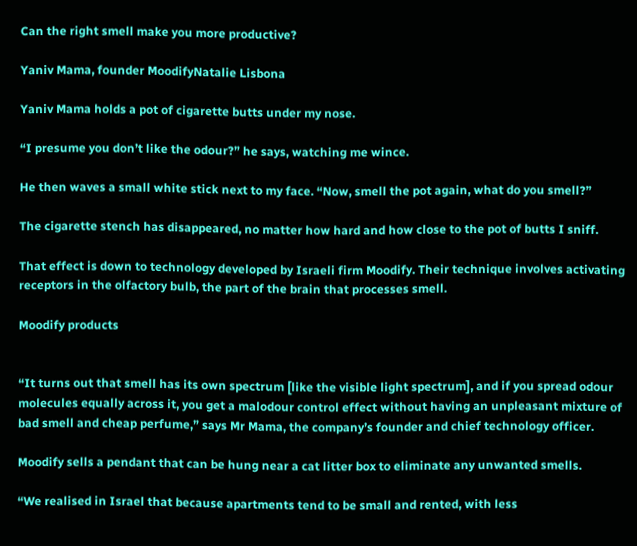Can the right smell make you more productive?

Yaniv Mama, founder MoodifyNatalie Lisbona

Yaniv Mama holds a pot of cigarette butts under my nose.

“I presume you don’t like the odour?” he says, watching me wince.

He then waves a small white stick next to my face. “Now, smell the pot again, what do you smell?”

The cigarette stench has disappeared, no matter how hard and how close to the pot of butts I sniff.

That effect is down to technology developed by Israeli firm Moodify. Their technique involves activating receptors in the olfactory bulb, the part of the brain that processes smell.

Moodify products


“It turns out that smell has its own spectrum [like the visible light spectrum], and if you spread odour molecules equally across it, you get a malodour control effect without having an unpleasant mixture of bad smell and cheap perfume,” says Mr Mama, the company’s founder and chief technology officer.

Moodify sells a pendant that can be hung near a cat litter box to eliminate any unwanted smells.

“We realised in Israel that because apartments tend to be small and rented, with less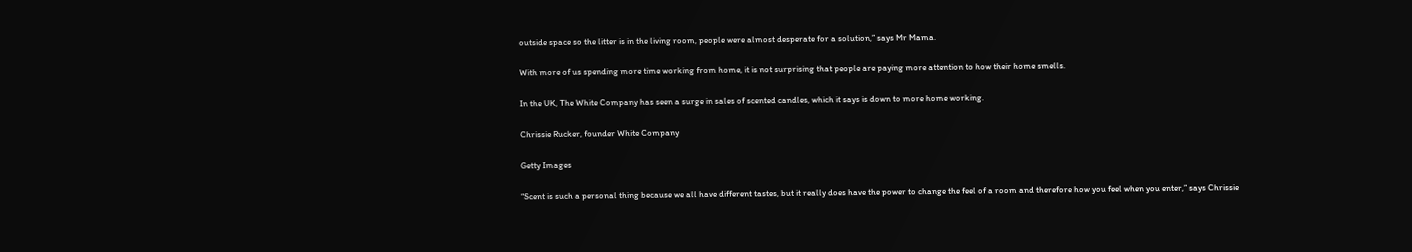outside space so the litter is in the living room, people were almost desperate for a solution,” says Mr Mama.

With more of us spending more time working from home, it is not surprising that people are paying more attention to how their home smells.

In the UK, The White Company has seen a surge in sales of scented candles, which it says is down to more home working.

Chrissie Rucker, founder White Company

Getty Images

“Scent is such a personal thing because we all have different tastes, but it really does have the power to change the feel of a room and therefore how you feel when you enter,” says Chrissie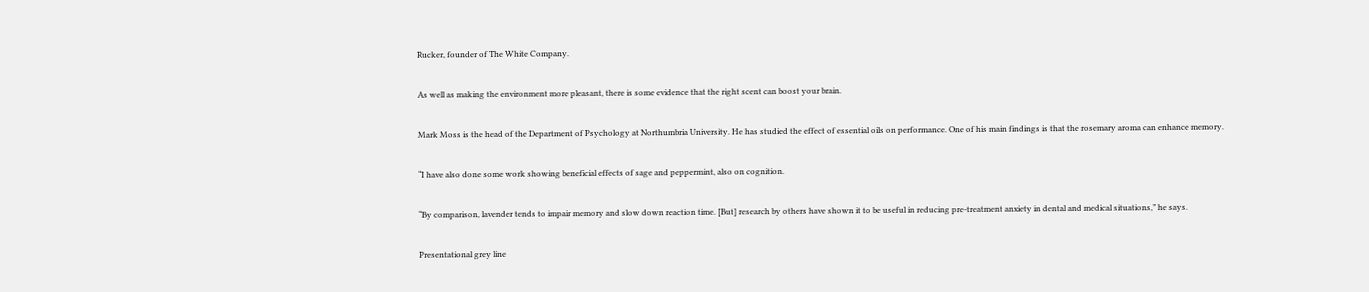Rucker, founder of The White Company.

As well as making the environment more pleasant, there is some evidence that the right scent can boost your brain.

Mark Moss is the head of the Department of Psychology at Northumbria University. He has studied the effect of essential oils on performance. One of his main findings is that the rosemary aroma can enhance memory.

“I have also done some work showing beneficial effects of sage and peppermint, also on cognition.

“By comparison, lavender tends to impair memory and slow down reaction time. [But] research by others have shown it to be useful in reducing pre-treatment anxiety in dental and medical situations,” he says.

Presentational grey line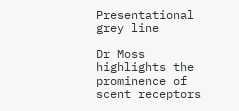Presentational grey line

Dr Moss highlights the prominence of scent receptors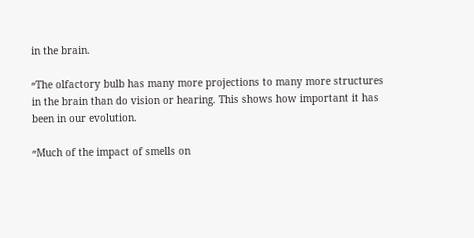in the brain.

״The olfactory bulb has many more projections to many more structures in the brain than do vision or hearing. This shows how important it has been in our evolution.

״Much of the impact of smells on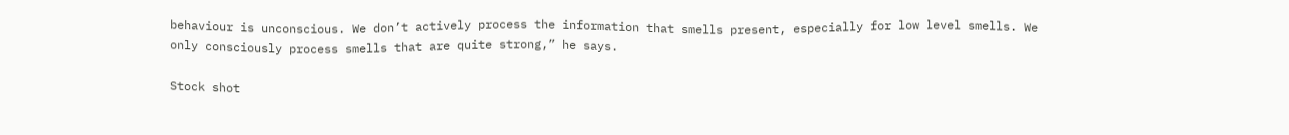behaviour is unconscious. We don’t actively process the information that smells present, especially for low level smells. We only consciously process smells that are quite strong,” he says.

Stock shot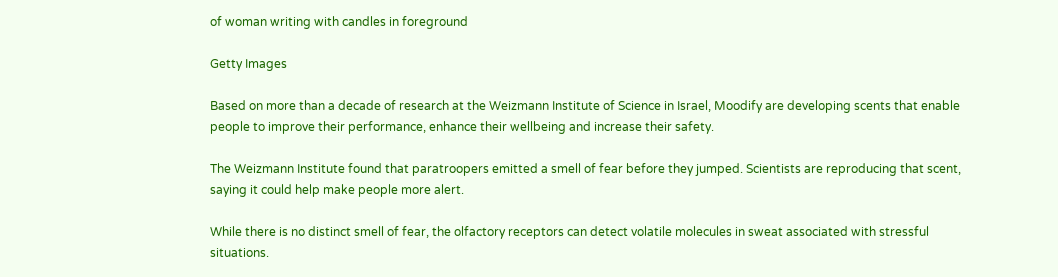of woman writing with candles in foreground

Getty Images

Based on more than a decade of research at the Weizmann Institute of Science in Israel, Moodify are developing scents that enable people to improve their performance, enhance their wellbeing and increase their safety.

The Weizmann Institute found that paratroopers emitted a smell of fear before they jumped. Scientists are reproducing that scent, saying it could help make people more alert.

While there is no distinct smell of fear, the olfactory receptors can detect volatile molecules in sweat associated with stressful situations.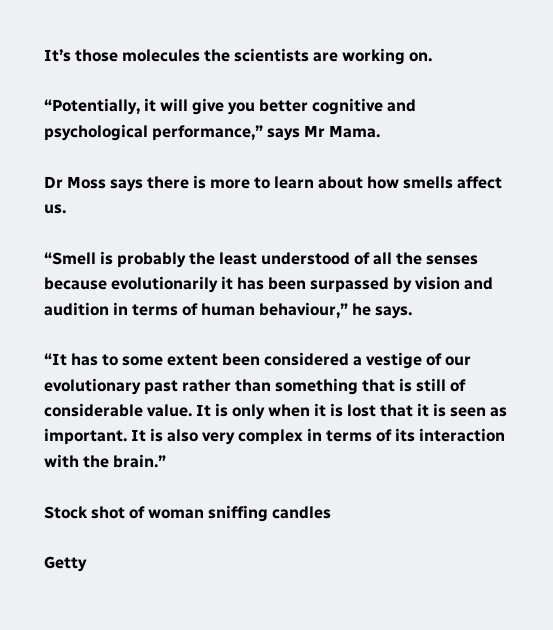It’s those molecules the scientists are working on.

“Potentially, it will give you better cognitive and psychological performance,” says Mr Mama.

Dr Moss says there is more to learn about how smells affect us.

“Smell is probably the least understood of all the senses because evolutionarily it has been surpassed by vision and audition in terms of human behaviour,” he says.

“It has to some extent been considered a vestige of our evolutionary past rather than something that is still of considerable value. It is only when it is lost that it is seen as important. It is also very complex in terms of its interaction with the brain.”

Stock shot of woman sniffing candles

Getty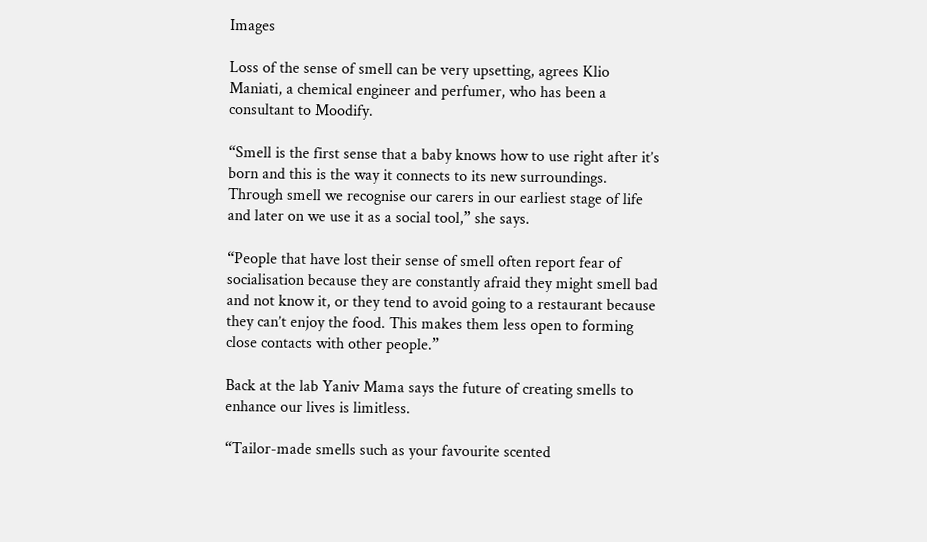Images

Loss of the sense of smell can be very upsetting, agrees Klio Maniati, a chemical engineer and perfumer, who has been a consultant to Moodify.

“Smell is the first sense that a baby knows how to use right after it’s born and this is the way it connects to its new surroundings. Through smell we recognise our carers in our earliest stage of life and later on we use it as a social tool,” she says.

“People that have lost their sense of smell often report fear of socialisation because they are constantly afraid they might smell bad and not know it, or they tend to avoid going to a restaurant because they can’t enjoy the food. This makes them less open to forming close contacts with other people.”

Back at the lab Yaniv Mama says the future of creating smells to enhance our lives is limitless.

“Tailor-made smells such as your favourite scented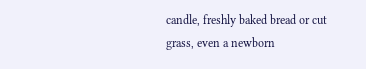candle, freshly baked bread or cut grass, even a newborn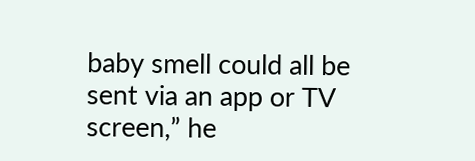baby smell could all be sent via an app or TV screen,” he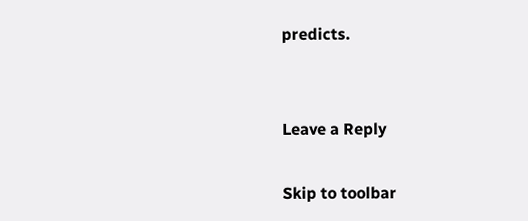predicts.


Leave a Reply

Skip to toolbar